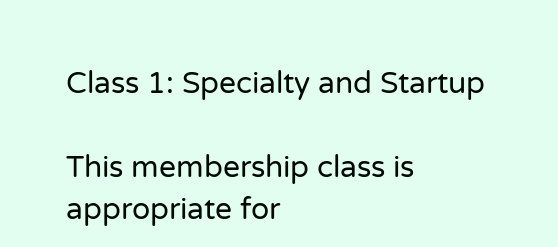Class 1: Specialty and Startup

This membership class is appropriate for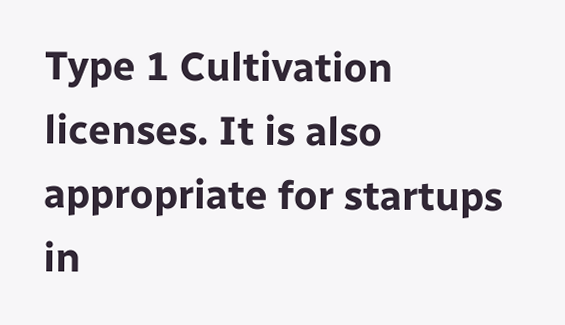Type 1 Cultivation licenses. It is also appropriate for startups in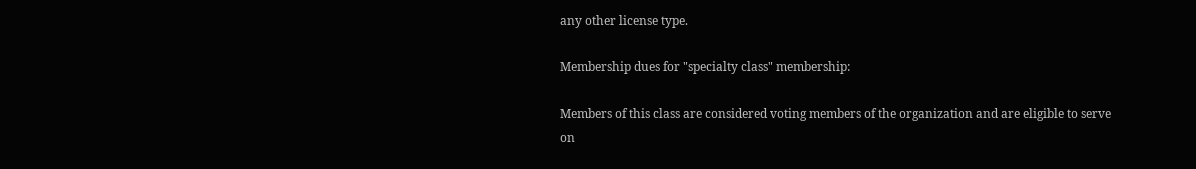any other license type.

Membership dues for "specialty class" membership:

Members of this class are considered voting members of the organization and are eligible to serve on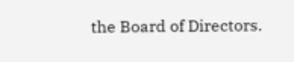the Board of Directors.